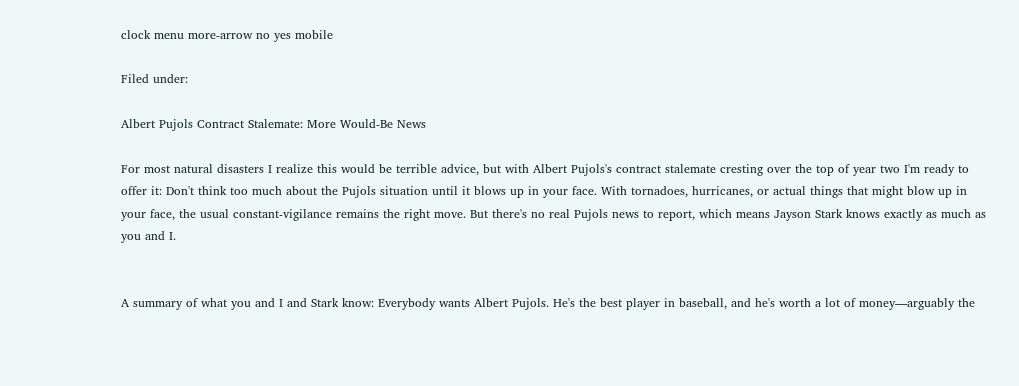clock menu more-arrow no yes mobile

Filed under:

Albert Pujols Contract Stalemate: More Would-Be News

For most natural disasters I realize this would be terrible advice, but with Albert Pujols's contract stalemate cresting over the top of year two I'm ready to offer it: Don't think too much about the Pujols situation until it blows up in your face. With tornadoes, hurricanes, or actual things that might blow up in your face, the usual constant-vigilance remains the right move. But there's no real Pujols news to report, which means Jayson Stark knows exactly as much as you and I.


A summary of what you and I and Stark know: Everybody wants Albert Pujols. He's the best player in baseball, and he's worth a lot of money—arguably the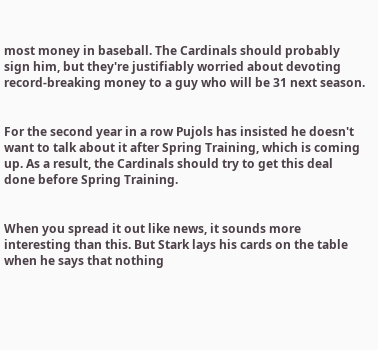most money in baseball. The Cardinals should probably sign him, but they're justifiably worried about devoting record-breaking money to a guy who will be 31 next season.


For the second year in a row Pujols has insisted he doesn't want to talk about it after Spring Training, which is coming up. As a result, the Cardinals should try to get this deal done before Spring Training.


When you spread it out like news, it sounds more interesting than this. But Stark lays his cards on the table when he says that nothing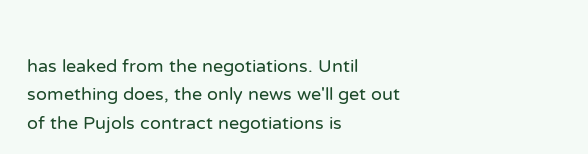has leaked from the negotiations. Until something does, the only news we'll get out of the Pujols contract negotiations is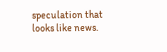speculation that looks like news.